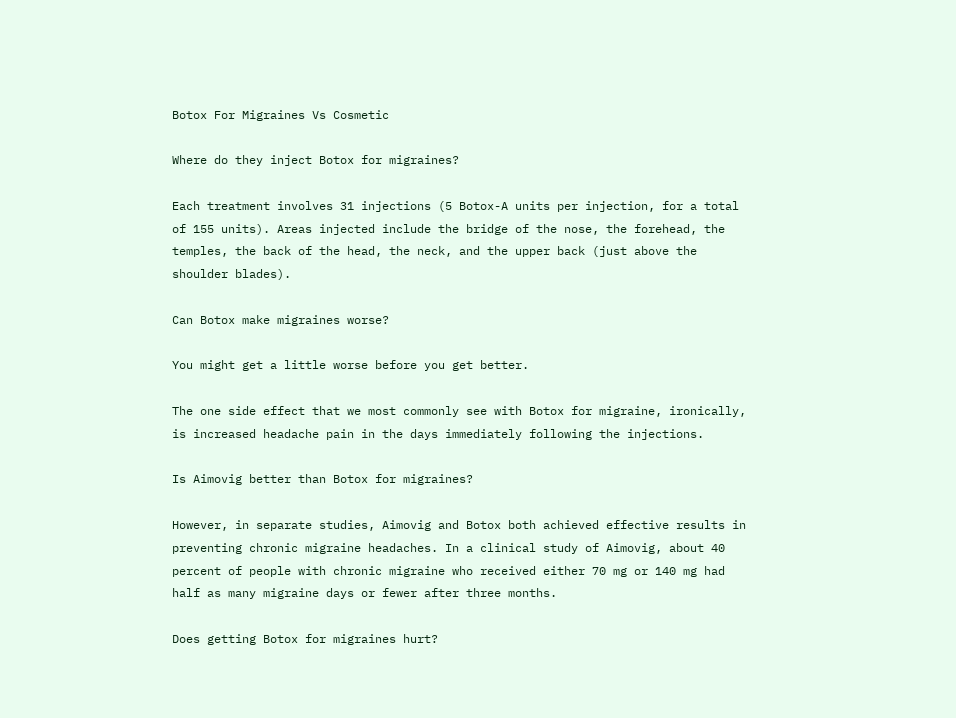Botox For Migraines Vs Cosmetic

Where do they inject Botox for migraines?

Each treatment involves 31 injections (5 Botox-A units per injection, for a total of 155 units). Areas injected include the bridge of the nose, the forehead, the temples, the back of the head, the neck, and the upper back (just above the shoulder blades).

Can Botox make migraines worse?

You might get a little worse before you get better.

The one side effect that we most commonly see with Botox for migraine, ironically, is increased headache pain in the days immediately following the injections.

Is Aimovig better than Botox for migraines?

However, in separate studies, Aimovig and Botox both achieved effective results in preventing chronic migraine headaches. In a clinical study of Aimovig, about 40 percent of people with chronic migraine who received either 70 mg or 140 mg had half as many migraine days or fewer after three months.

Does getting Botox for migraines hurt?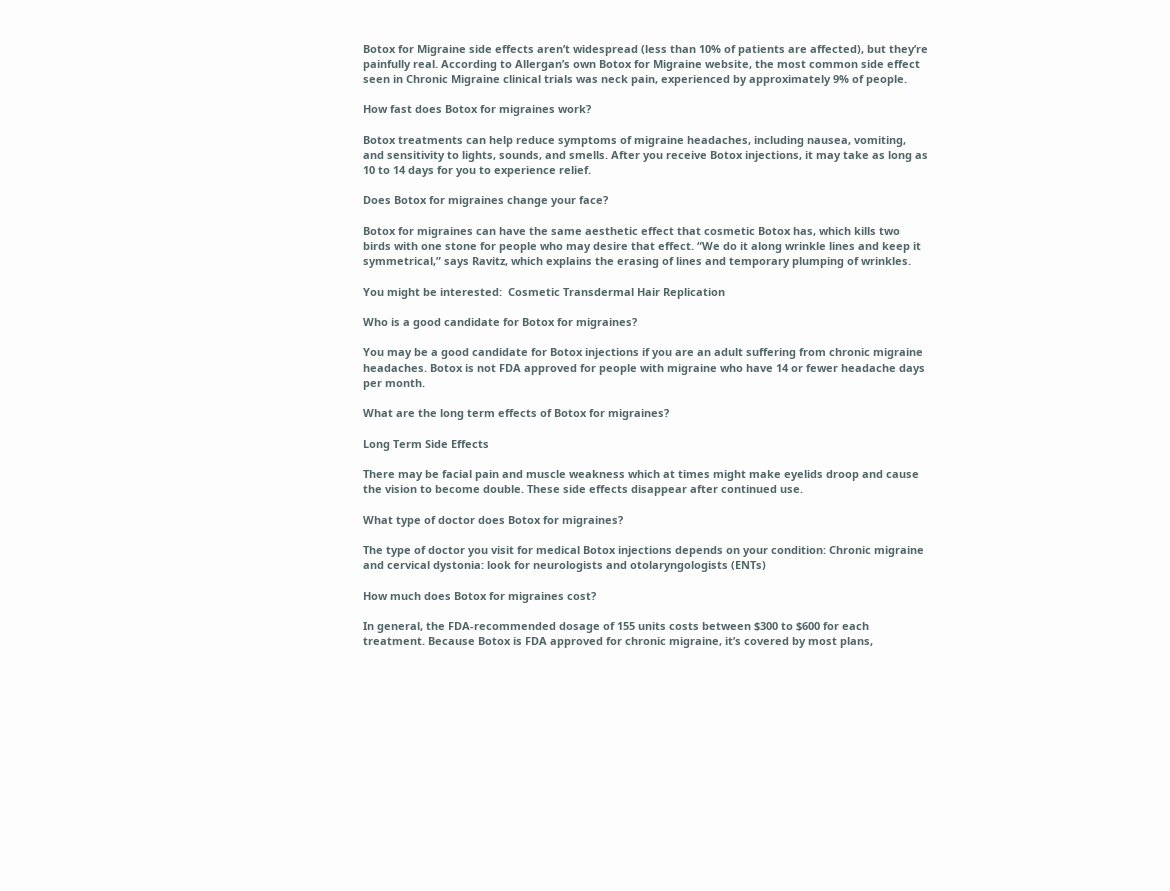Botox for Migraine side effects aren’t widespread (less than 10% of patients are affected), but they’re painfully real. According to Allergan’s own Botox for Migraine website, the most common side effect seen in Chronic Migraine clinical trials was neck pain, experienced by approximately 9% of people.

How fast does Botox for migraines work?

Botox treatments can help reduce symptoms of migraine headaches, including nausea, vomiting, and sensitivity to lights, sounds, and smells. After you receive Botox injections, it may take as long as 10 to 14 days for you to experience relief.

Does Botox for migraines change your face?

Botox for migraines can have the same aesthetic effect that cosmetic Botox has, which kills two birds with one stone for people who may desire that effect. “We do it along wrinkle lines and keep it symmetrical,” says Ravitz, which explains the erasing of lines and temporary plumping of wrinkles.

You might be interested:  Cosmetic Transdermal Hair Replication

Who is a good candidate for Botox for migraines?

You may be a good candidate for Botox injections if you are an adult suffering from chronic migraine headaches. Botox is not FDA approved for people with migraine who have 14 or fewer headache days per month.

What are the long term effects of Botox for migraines?

Long Term Side Effects

There may be facial pain and muscle weakness which at times might make eyelids droop and cause the vision to become double. These side effects disappear after continued use.

What type of doctor does Botox for migraines?

The type of doctor you visit for medical Botox injections depends on your condition: Chronic migraine and cervical dystonia: look for neurologists and otolaryngologists (ENTs)

How much does Botox for migraines cost?

In general, the FDA-recommended dosage of 155 units costs between $300 to $600 for each treatment. Because Botox is FDA approved for chronic migraine, it’s covered by most plans,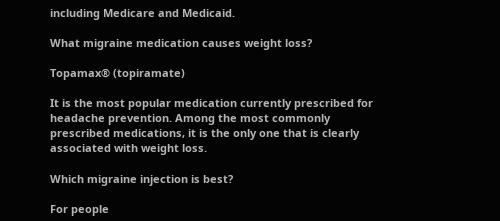including Medicare and Medicaid.

What migraine medication causes weight loss?

Topamax® (topiramate)

It is the most popular medication currently prescribed for headache prevention. Among the most commonly prescribed medications, it is the only one that is clearly associated with weight loss.

Which migraine injection is best?

For people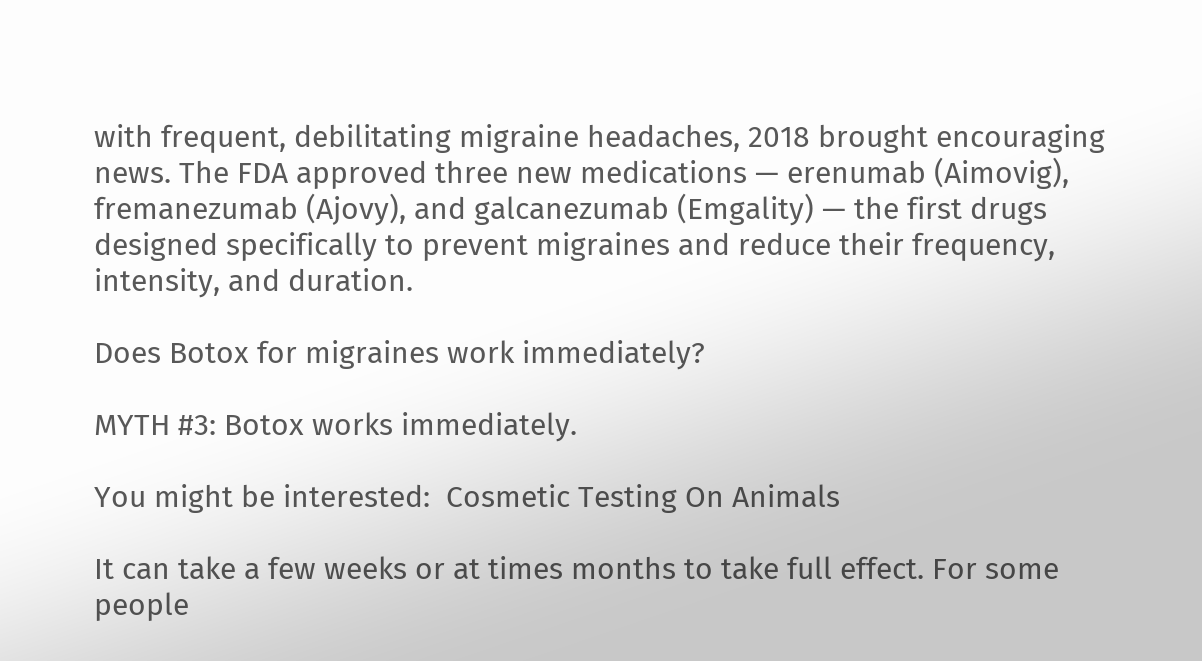with frequent, debilitating migraine headaches, 2018 brought encouraging news. The FDA approved three new medications — erenumab (Aimovig), fremanezumab (Ajovy), and galcanezumab (Emgality) — the first drugs designed specifically to prevent migraines and reduce their frequency, intensity, and duration.

Does Botox for migraines work immediately?

MYTH #3: Botox works immediately.

You might be interested:  Cosmetic Testing On Animals

It can take a few weeks or at times months to take full effect. For some people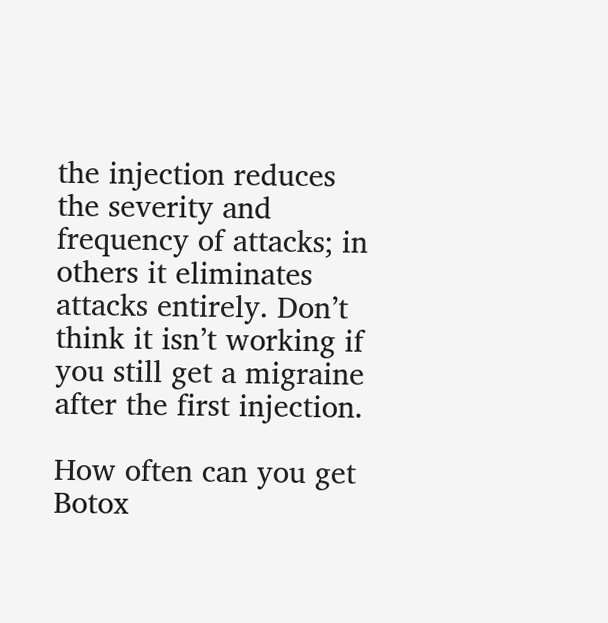the injection reduces the severity and frequency of attacks; in others it eliminates attacks entirely. Don’t think it isn’t working if you still get a migraine after the first injection.

How often can you get Botox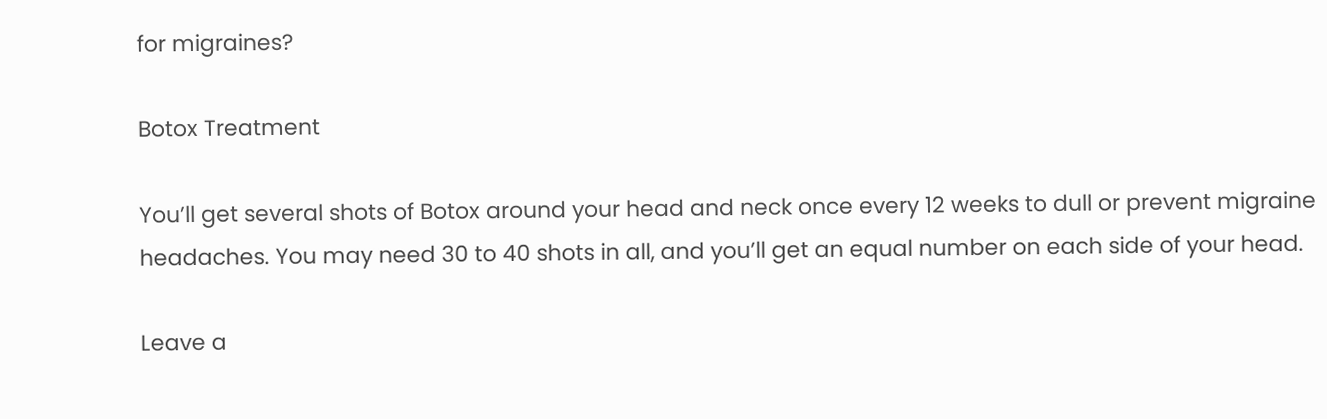for migraines?

Botox Treatment

You’ll get several shots of Botox around your head and neck once every 12 weeks to dull or prevent migraine headaches. You may need 30 to 40 shots in all, and you’ll get an equal number on each side of your head.

Leave a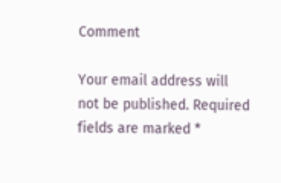Comment

Your email address will not be published. Required fields are marked *